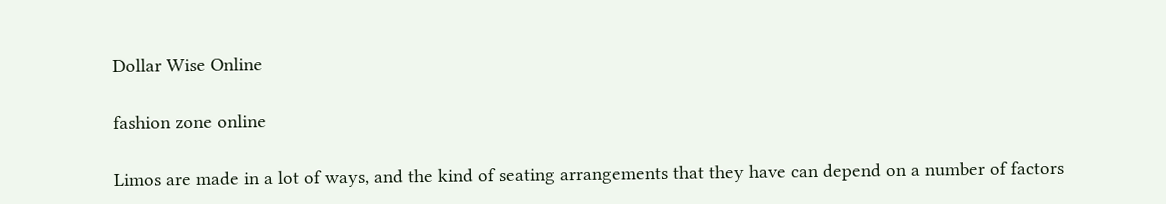Dollar Wise Online

fashion zone online

Limos are made in a lot of ways, and the kind of seating arrangements that they have can depend on a number of factors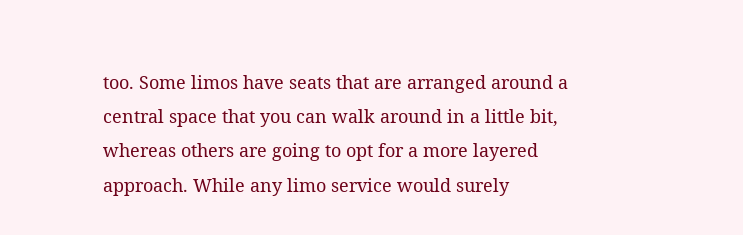too. Some limos have seats that are arranged around a central space that you can walk around in a little bit, whereas others are going to opt for a more layered approach. While any limo service would surely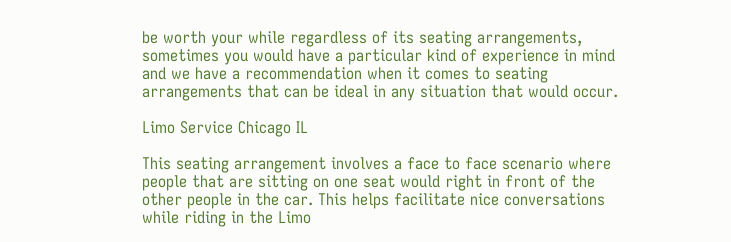be worth your while regardless of its seating arrangements, sometimes you would have a particular kind of experience in mind and we have a recommendation when it comes to seating arrangements that can be ideal in any situation that would occur.

Limo Service Chicago IL

This seating arrangement involves a face to face scenario where people that are sitting on one seat would right in front of the other people in the car. This helps facilitate nice conversations while riding in the Limo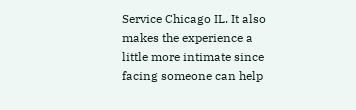Service Chicago IL. It also makes the experience a little more intimate since facing someone can help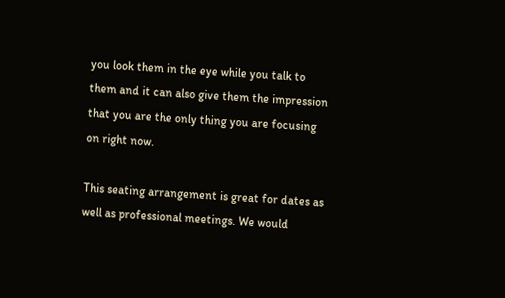you look them in the eye while you talk to them and it can also give them the impression that you are the only thing you are focusing on right now.

This seating arrangement is great for dates as well as professional meetings. We would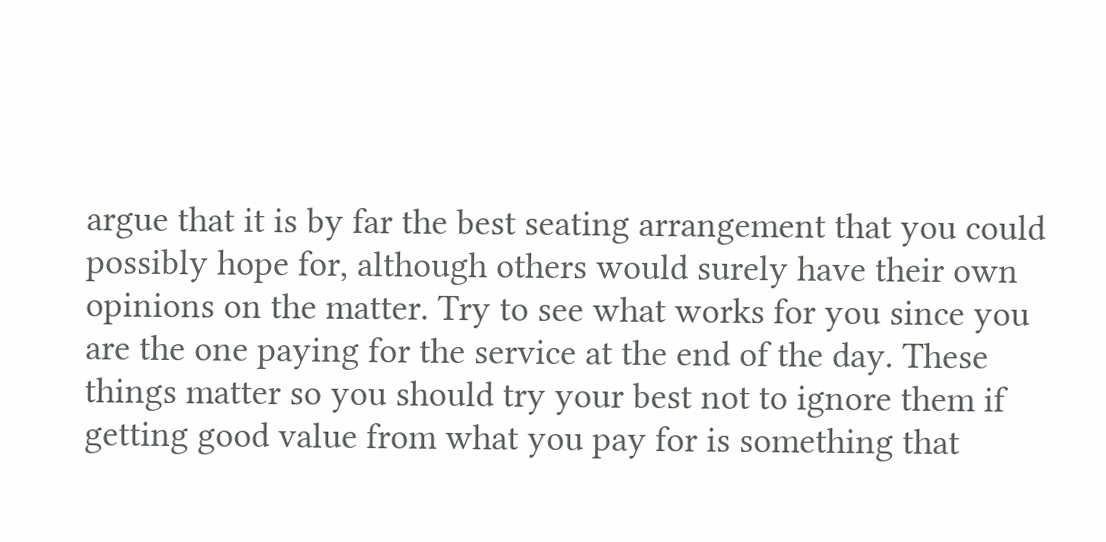argue that it is by far the best seating arrangement that you could possibly hope for, although others would surely have their own opinions on the matter. Try to see what works for you since you are the one paying for the service at the end of the day. These things matter so you should try your best not to ignore them if getting good value from what you pay for is something that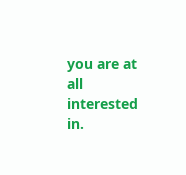you are at all interested in.